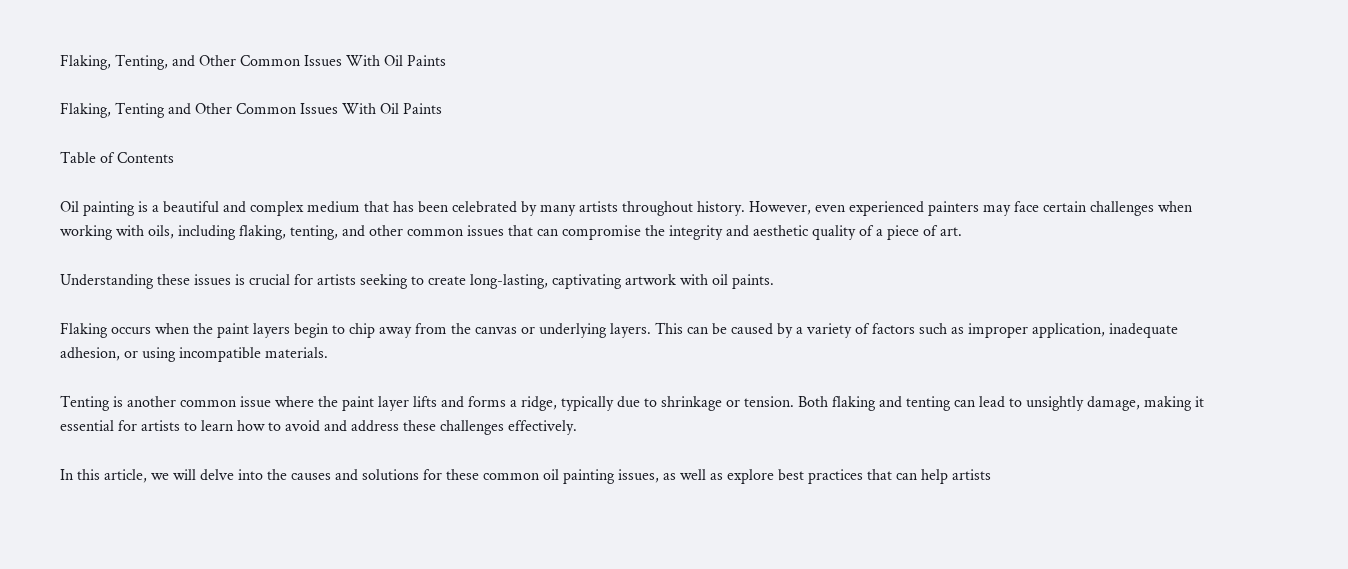Flaking, Tenting, and Other Common Issues With Oil Paints

Flaking, Tenting and Other Common Issues With Oil Paints

Table of Contents

Oil painting is a beautiful and complex medium that has been celebrated by many artists throughout history. However, even experienced painters may face certain challenges when working with oils, including flaking, tenting, and other common issues that can compromise the integrity and aesthetic quality of a piece of art.

Understanding these issues is crucial for artists seeking to create long-lasting, captivating artwork with oil paints.

Flaking occurs when the paint layers begin to chip away from the canvas or underlying layers. This can be caused by a variety of factors such as improper application, inadequate adhesion, or using incompatible materials.

Tenting is another common issue where the paint layer lifts and forms a ridge, typically due to shrinkage or tension. Both flaking and tenting can lead to unsightly damage, making it essential for artists to learn how to avoid and address these challenges effectively.

In this article, we will delve into the causes and solutions for these common oil painting issues, as well as explore best practices that can help artists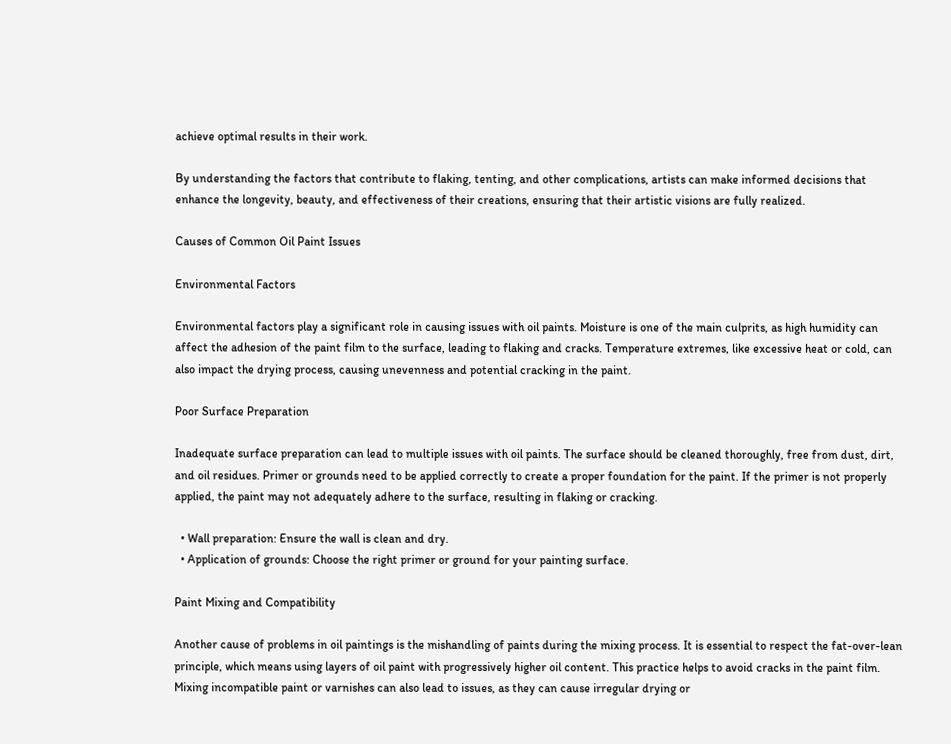achieve optimal results in their work.

By understanding the factors that contribute to flaking, tenting, and other complications, artists can make informed decisions that enhance the longevity, beauty, and effectiveness of their creations, ensuring that their artistic visions are fully realized.

Causes of Common Oil Paint Issues

Environmental Factors

Environmental factors play a significant role in causing issues with oil paints. Moisture is one of the main culprits, as high humidity can affect the adhesion of the paint film to the surface, leading to flaking and cracks. Temperature extremes, like excessive heat or cold, can also impact the drying process, causing unevenness and potential cracking in the paint.

Poor Surface Preparation

Inadequate surface preparation can lead to multiple issues with oil paints. The surface should be cleaned thoroughly, free from dust, dirt, and oil residues. Primer or grounds need to be applied correctly to create a proper foundation for the paint. If the primer is not properly applied, the paint may not adequately adhere to the surface, resulting in flaking or cracking.

  • Wall preparation: Ensure the wall is clean and dry.
  • Application of grounds: Choose the right primer or ground for your painting surface.

Paint Mixing and Compatibility

Another cause of problems in oil paintings is the mishandling of paints during the mixing process. It is essential to respect the fat-over-lean principle, which means using layers of oil paint with progressively higher oil content. This practice helps to avoid cracks in the paint film. Mixing incompatible paint or varnishes can also lead to issues, as they can cause irregular drying or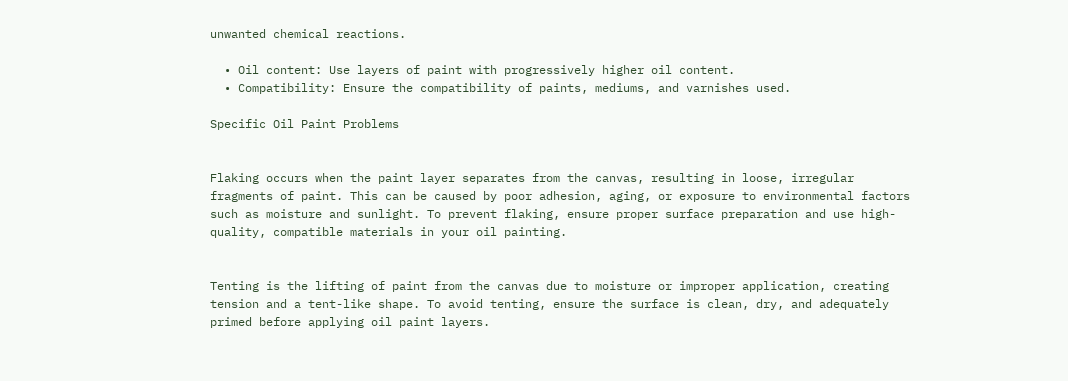unwanted chemical reactions.

  • Oil content: Use layers of paint with progressively higher oil content.
  • Compatibility: Ensure the compatibility of paints, mediums, and varnishes used.

Specific Oil Paint Problems


Flaking occurs when the paint layer separates from the canvas, resulting in loose, irregular fragments of paint. This can be caused by poor adhesion, aging, or exposure to environmental factors such as moisture and sunlight. To prevent flaking, ensure proper surface preparation and use high-quality, compatible materials in your oil painting.


Tenting is the lifting of paint from the canvas due to moisture or improper application, creating tension and a tent-like shape. To avoid tenting, ensure the surface is clean, dry, and adequately primed before applying oil paint layers.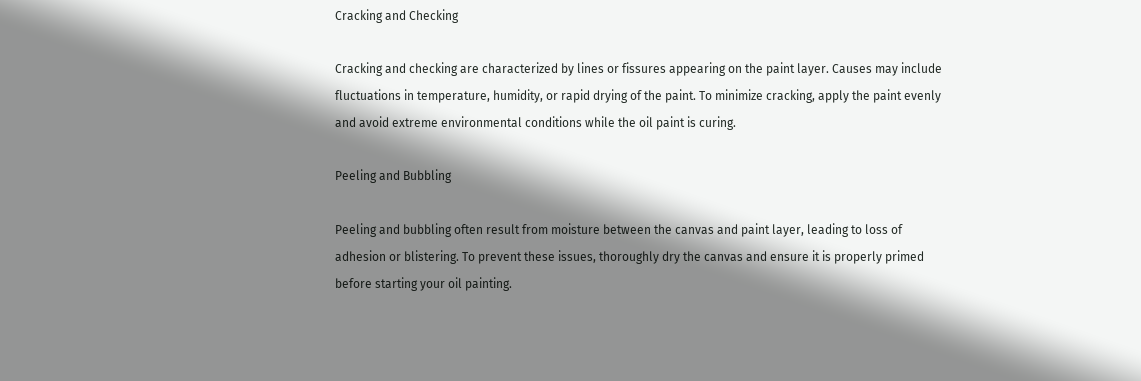Cracking and Checking

Cracking and checking are characterized by lines or fissures appearing on the paint layer. Causes may include fluctuations in temperature, humidity, or rapid drying of the paint. To minimize cracking, apply the paint evenly and avoid extreme environmental conditions while the oil paint is curing.

Peeling and Bubbling

Peeling and bubbling often result from moisture between the canvas and paint layer, leading to loss of adhesion or blistering. To prevent these issues, thoroughly dry the canvas and ensure it is properly primed before starting your oil painting.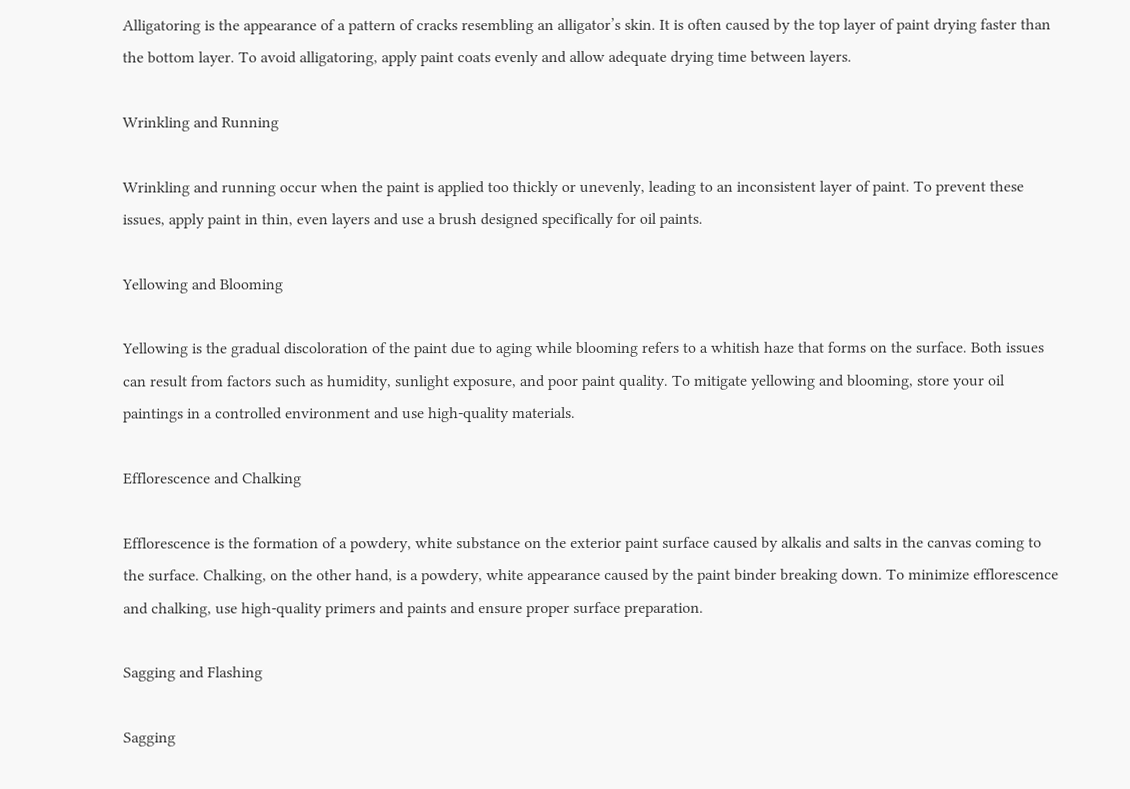Alligatoring is the appearance of a pattern of cracks resembling an alligator’s skin. It is often caused by the top layer of paint drying faster than the bottom layer. To avoid alligatoring, apply paint coats evenly and allow adequate drying time between layers.

Wrinkling and Running

Wrinkling and running occur when the paint is applied too thickly or unevenly, leading to an inconsistent layer of paint. To prevent these issues, apply paint in thin, even layers and use a brush designed specifically for oil paints.

Yellowing and Blooming

Yellowing is the gradual discoloration of the paint due to aging while blooming refers to a whitish haze that forms on the surface. Both issues can result from factors such as humidity, sunlight exposure, and poor paint quality. To mitigate yellowing and blooming, store your oil paintings in a controlled environment and use high-quality materials.

Efflorescence and Chalking

Efflorescence is the formation of a powdery, white substance on the exterior paint surface caused by alkalis and salts in the canvas coming to the surface. Chalking, on the other hand, is a powdery, white appearance caused by the paint binder breaking down. To minimize efflorescence and chalking, use high-quality primers and paints and ensure proper surface preparation.

Sagging and Flashing

Sagging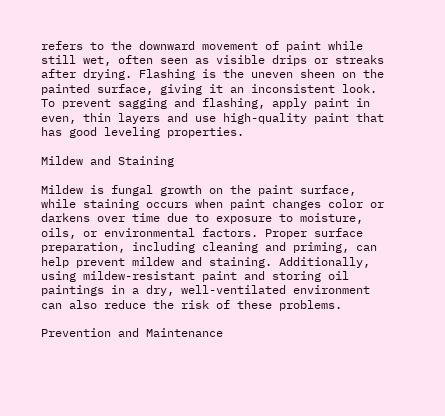refers to the downward movement of paint while still wet, often seen as visible drips or streaks after drying. Flashing is the uneven sheen on the painted surface, giving it an inconsistent look. To prevent sagging and flashing, apply paint in even, thin layers and use high-quality paint that has good leveling properties.

Mildew and Staining

Mildew is fungal growth on the paint surface, while staining occurs when paint changes color or darkens over time due to exposure to moisture, oils, or environmental factors. Proper surface preparation, including cleaning and priming, can help prevent mildew and staining. Additionally, using mildew-resistant paint and storing oil paintings in a dry, well-ventilated environment can also reduce the risk of these problems.

Prevention and Maintenance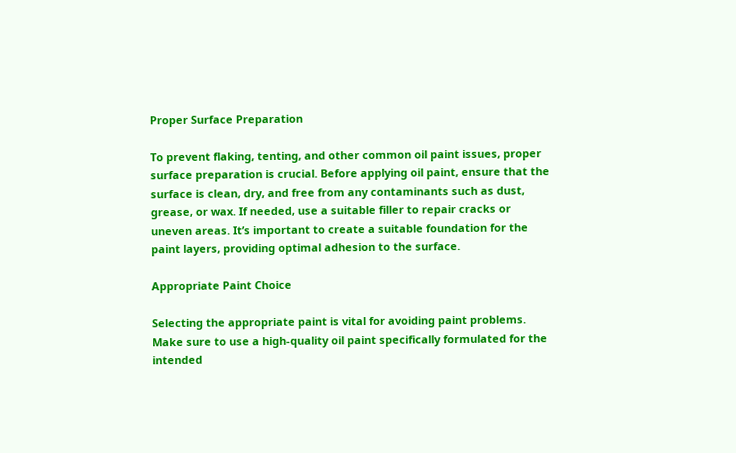Proper Surface Preparation

To prevent flaking, tenting, and other common oil paint issues, proper surface preparation is crucial. Before applying oil paint, ensure that the surface is clean, dry, and free from any contaminants such as dust, grease, or wax. If needed, use a suitable filler to repair cracks or uneven areas. It’s important to create a suitable foundation for the paint layers, providing optimal adhesion to the surface.

Appropriate Paint Choice

Selecting the appropriate paint is vital for avoiding paint problems. Make sure to use a high-quality oil paint specifically formulated for the intended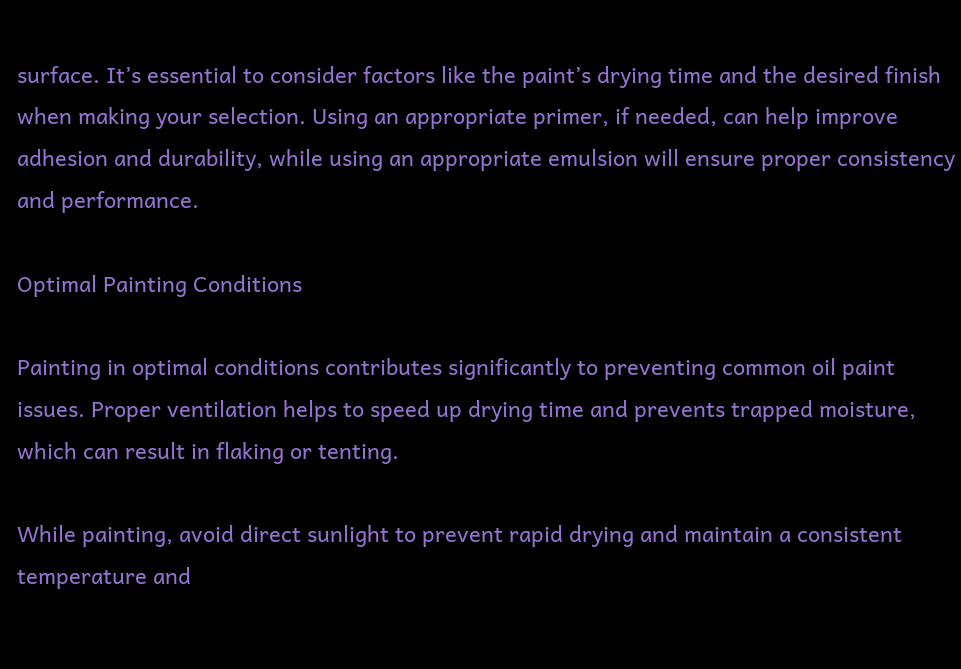surface. It’s essential to consider factors like the paint’s drying time and the desired finish when making your selection. Using an appropriate primer, if needed, can help improve adhesion and durability, while using an appropriate emulsion will ensure proper consistency and performance.

Optimal Painting Conditions

Painting in optimal conditions contributes significantly to preventing common oil paint issues. Proper ventilation helps to speed up drying time and prevents trapped moisture, which can result in flaking or tenting.

While painting, avoid direct sunlight to prevent rapid drying and maintain a consistent temperature and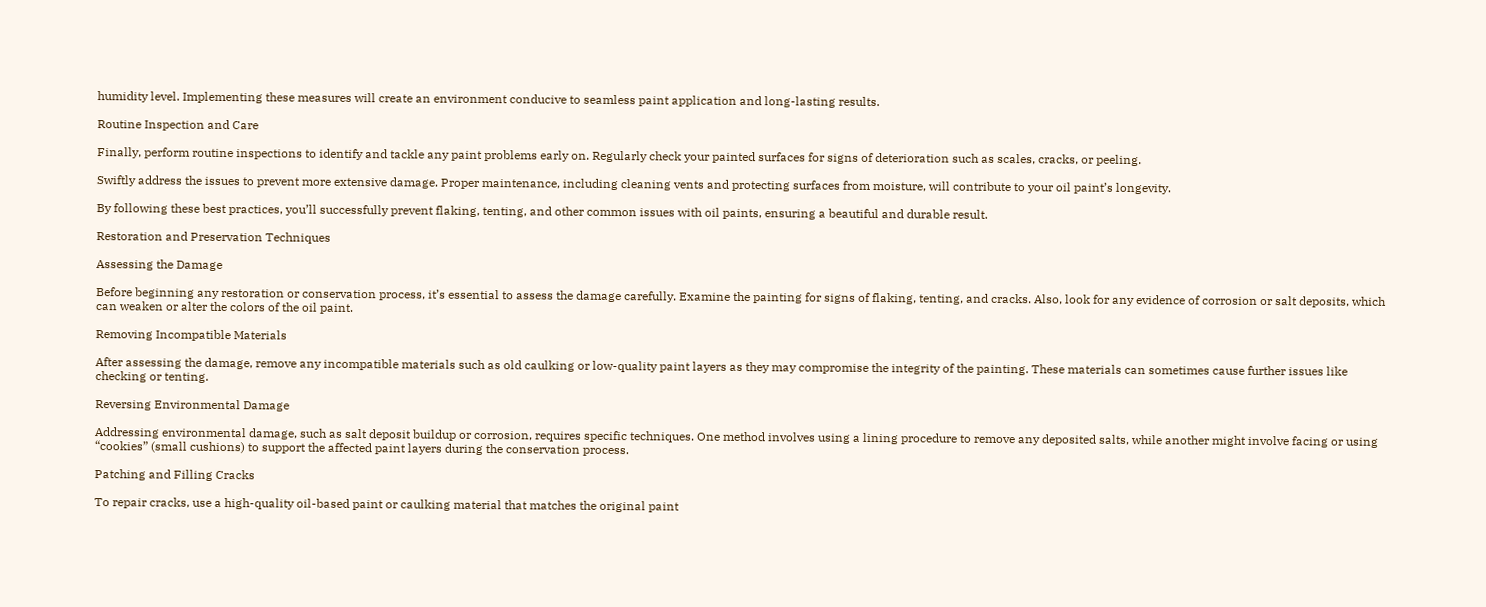humidity level. Implementing these measures will create an environment conducive to seamless paint application and long-lasting results.

Routine Inspection and Care

Finally, perform routine inspections to identify and tackle any paint problems early on. Regularly check your painted surfaces for signs of deterioration such as scales, cracks, or peeling.

Swiftly address the issues to prevent more extensive damage. Proper maintenance, including cleaning vents and protecting surfaces from moisture, will contribute to your oil paint’s longevity.

By following these best practices, you’ll successfully prevent flaking, tenting, and other common issues with oil paints, ensuring a beautiful and durable result.

Restoration and Preservation Techniques

Assessing the Damage

Before beginning any restoration or conservation process, it’s essential to assess the damage carefully. Examine the painting for signs of flaking, tenting, and cracks. Also, look for any evidence of corrosion or salt deposits, which can weaken or alter the colors of the oil paint.

Removing Incompatible Materials

After assessing the damage, remove any incompatible materials such as old caulking or low-quality paint layers as they may compromise the integrity of the painting. These materials can sometimes cause further issues like checking or tenting.

Reversing Environmental Damage

Addressing environmental damage, such as salt deposit buildup or corrosion, requires specific techniques. One method involves using a lining procedure to remove any deposited salts, while another might involve facing or using “cookies” (small cushions) to support the affected paint layers during the conservation process.

Patching and Filling Cracks

To repair cracks, use a high-quality oil-based paint or caulking material that matches the original paint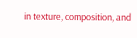in texture, composition, and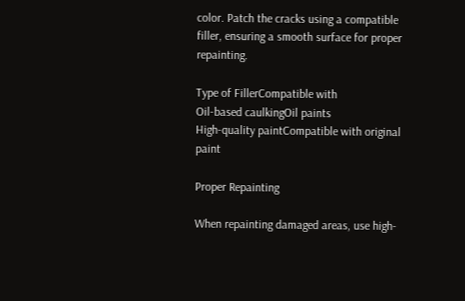color. Patch the cracks using a compatible filler, ensuring a smooth surface for proper repainting.

Type of FillerCompatible with
Oil-based caulkingOil paints
High-quality paintCompatible with original paint

Proper Repainting

When repainting damaged areas, use high-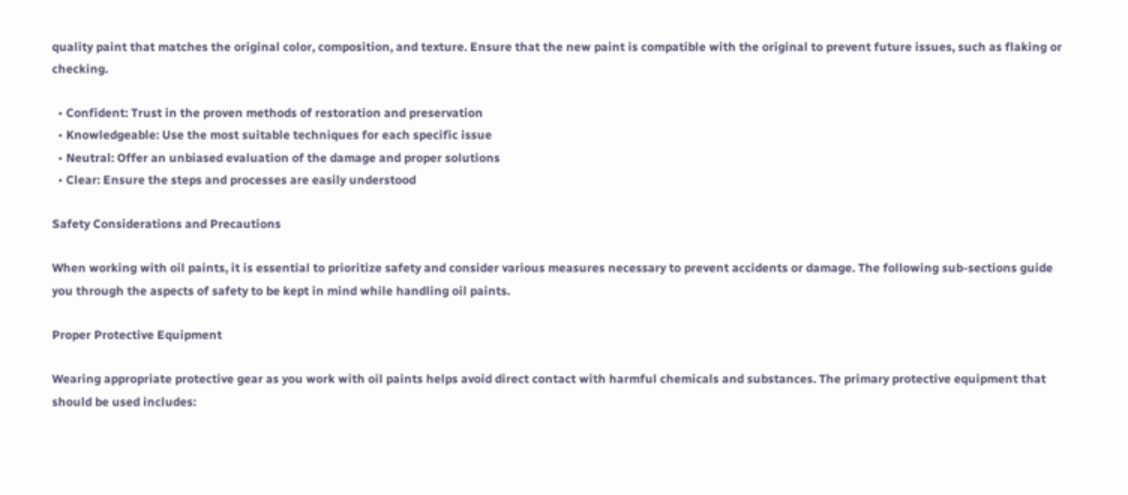quality paint that matches the original color, composition, and texture. Ensure that the new paint is compatible with the original to prevent future issues, such as flaking or checking.

  • Confident: Trust in the proven methods of restoration and preservation
  • Knowledgeable: Use the most suitable techniques for each specific issue
  • Neutral: Offer an unbiased evaluation of the damage and proper solutions
  • Clear: Ensure the steps and processes are easily understood

Safety Considerations and Precautions

When working with oil paints, it is essential to prioritize safety and consider various measures necessary to prevent accidents or damage. The following sub-sections guide you through the aspects of safety to be kept in mind while handling oil paints.

Proper Protective Equipment

Wearing appropriate protective gear as you work with oil paints helps avoid direct contact with harmful chemicals and substances. The primary protective equipment that should be used includes: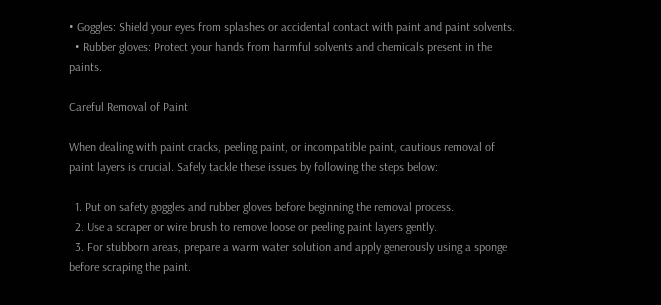• Goggles: Shield your eyes from splashes or accidental contact with paint and paint solvents.
  • Rubber gloves: Protect your hands from harmful solvents and chemicals present in the paints.

Careful Removal of Paint

When dealing with paint cracks, peeling paint, or incompatible paint, cautious removal of paint layers is crucial. Safely tackle these issues by following the steps below:

  1. Put on safety goggles and rubber gloves before beginning the removal process.
  2. Use a scraper or wire brush to remove loose or peeling paint layers gently.
  3. For stubborn areas, prepare a warm water solution and apply generously using a sponge before scraping the paint.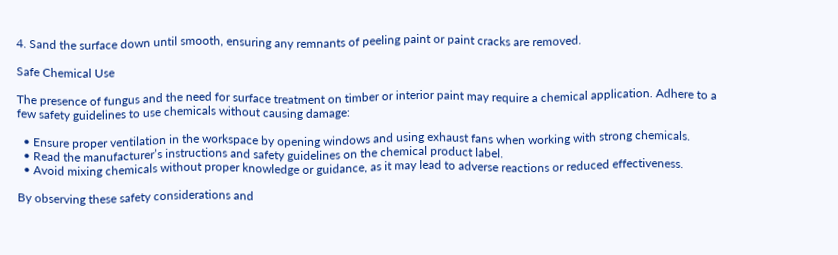4. Sand the surface down until smooth, ensuring any remnants of peeling paint or paint cracks are removed.

Safe Chemical Use

The presence of fungus and the need for surface treatment on timber or interior paint may require a chemical application. Adhere to a few safety guidelines to use chemicals without causing damage:

  • Ensure proper ventilation in the workspace by opening windows and using exhaust fans when working with strong chemicals.
  • Read the manufacturer’s instructions and safety guidelines on the chemical product label.
  • Avoid mixing chemicals without proper knowledge or guidance, as it may lead to adverse reactions or reduced effectiveness.

By observing these safety considerations and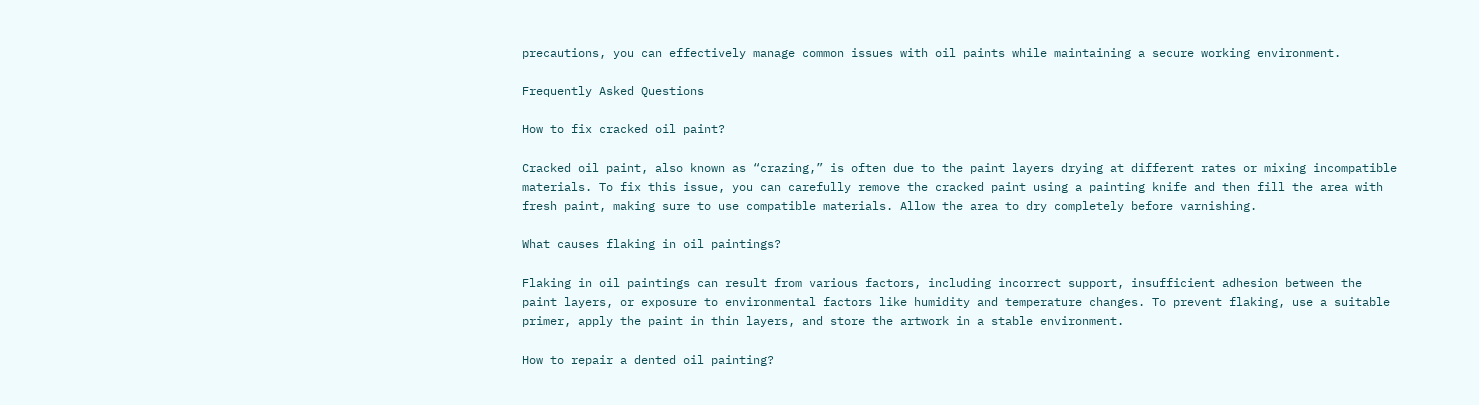precautions, you can effectively manage common issues with oil paints while maintaining a secure working environment.

Frequently Asked Questions

How to fix cracked oil paint?

Cracked oil paint, also known as “crazing,” is often due to the paint layers drying at different rates or mixing incompatible materials. To fix this issue, you can carefully remove the cracked paint using a painting knife and then fill the area with fresh paint, making sure to use compatible materials. Allow the area to dry completely before varnishing.

What causes flaking in oil paintings?

Flaking in oil paintings can result from various factors, including incorrect support, insufficient adhesion between the paint layers, or exposure to environmental factors like humidity and temperature changes. To prevent flaking, use a suitable primer, apply the paint in thin layers, and store the artwork in a stable environment.

How to repair a dented oil painting?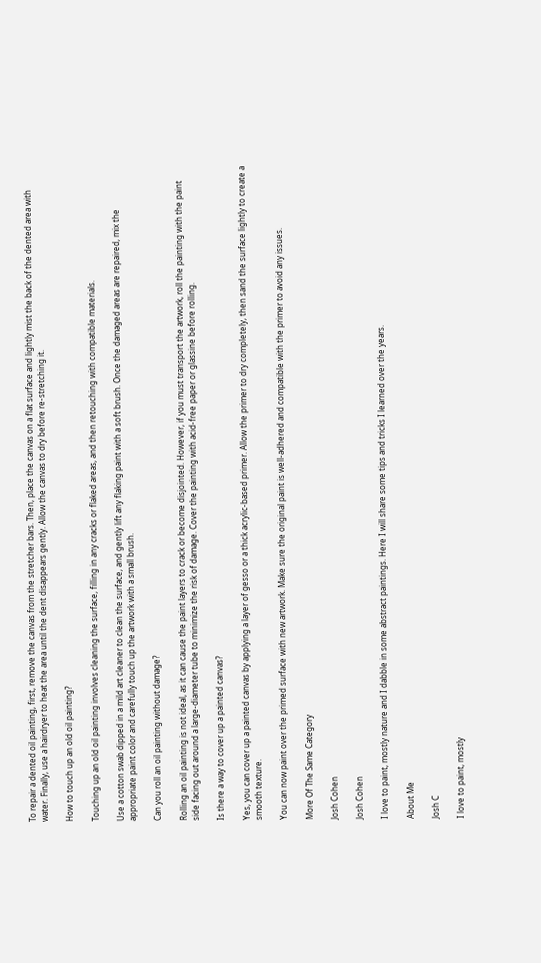To repair a dented oil painting, first, remove the canvas from the stretcher bars. Then, place the canvas on a flat surface and lightly mist the back of the dented area with water. Finally, use a hairdryer to heat the area until the dent disappears gently. Allow the canvas to dry before re-stretching it.

How to touch up an old oil painting?

Touching up an old oil painting involves cleaning the surface, filling in any cracks or flaked areas, and then retouching with compatible materials.

Use a cotton swab dipped in a mild art cleaner to clean the surface, and gently lift any flaking paint with a soft brush. Once the damaged areas are repaired, mix the appropriate paint color and carefully touch up the artwork with a small brush.

Can you roll an oil painting without damage?

Rolling an oil painting is not ideal, as it can cause the paint layers to crack or become disjointed. However, if you must transport the artwork, roll the painting with the paint side facing out around a large-diameter tube to minimize the risk of damage. Cover the painting with acid-free paper or glassine before rolling.

Is there a way to cover up a painted canvas?

Yes, you can cover up a painted canvas by applying a layer of gesso or a thick acrylic-based primer. Allow the primer to dry completely, then sand the surface lightly to create a smooth texture.

You can now paint over the primed surface with new artwork. Make sure the original paint is well-adhered and compatible with the primer to avoid any issues.

More Of The Same Category

Josh Cohen

Josh Cohen

I love to paint, mostly nature and I dabble in some abstract paintings. Here I will share some tips and tricks I learned over the years.

About Me

Josh C

I love to paint, mostly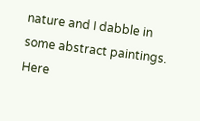nature and I dabble in some abstract paintings. Here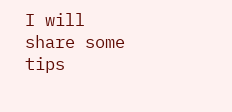I will share some tips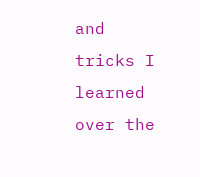and tricks I learned over the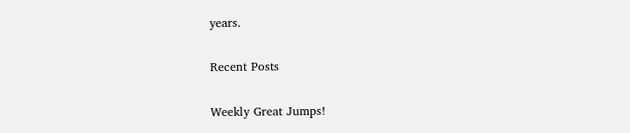years.

Recent Posts

Weekly Great Jumps!